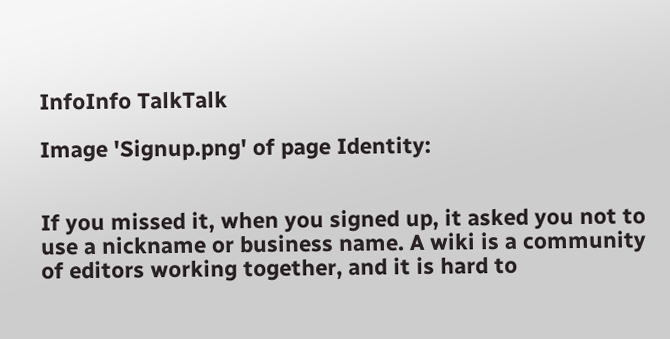InfoInfo TalkTalk

Image 'Signup.png' of page Identity:


If you missed it, when you signed up, it asked you not to use a nickname or business name. A wiki is a community of editors working together, and it is hard to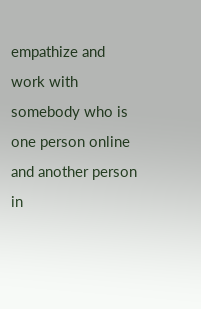empathize and work with somebody who is one person online and another person in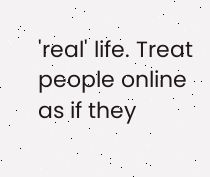'real' life. Treat people online as if they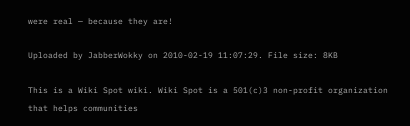were real — because they are!

Uploaded by JabberWokky on 2010-02-19 11:07:29. File size: 8KB

This is a Wiki Spot wiki. Wiki Spot is a 501(c)3 non-profit organization that helps communities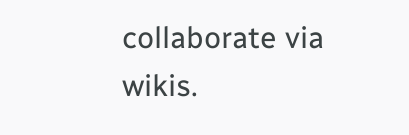collaborate via wikis.